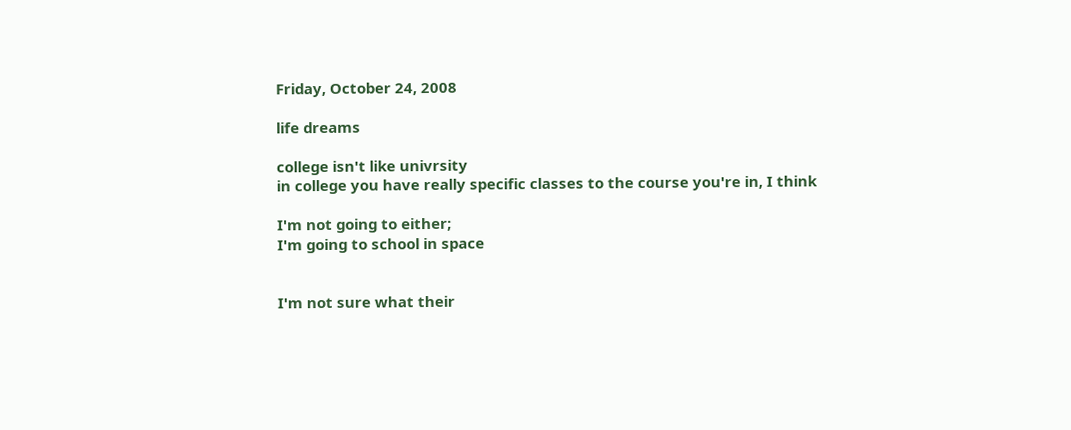Friday, October 24, 2008

life dreams

college isn't like univrsity
in college you have really specific classes to the course you're in, I think

I'm not going to either;
I'm going to school in space


I'm not sure what their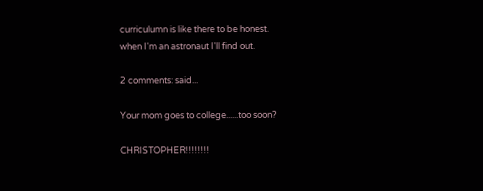curriculumn is like there to be honest.
when I'm an astronaut I'll find out.

2 comments: said...

Your mom goes to college......too soon?

CHRISTOPHER!!!!!!!!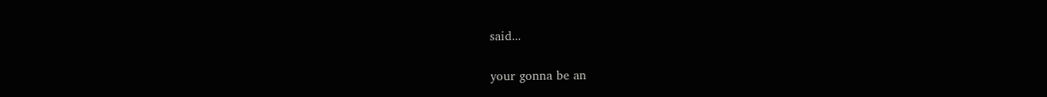said...

your gonna be an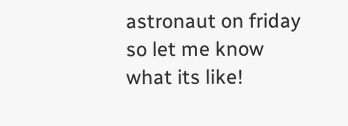astronaut on friday so let me know what its like!